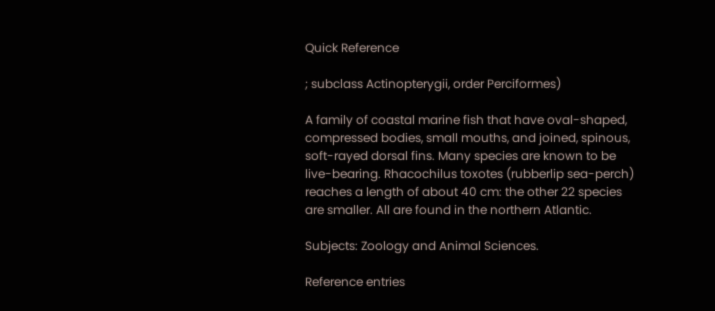Quick Reference

; subclass Actinopterygii, order Perciformes)

A family of coastal marine fish that have oval-shaped, compressed bodies, small mouths, and joined, spinous, soft-rayed dorsal fins. Many species are known to be live-bearing. Rhacochilus toxotes (rubberlip sea-perch) reaches a length of about 40 cm: the other 22 species are smaller. All are found in the northern Atlantic.

Subjects: Zoology and Animal Sciences.

Reference entries